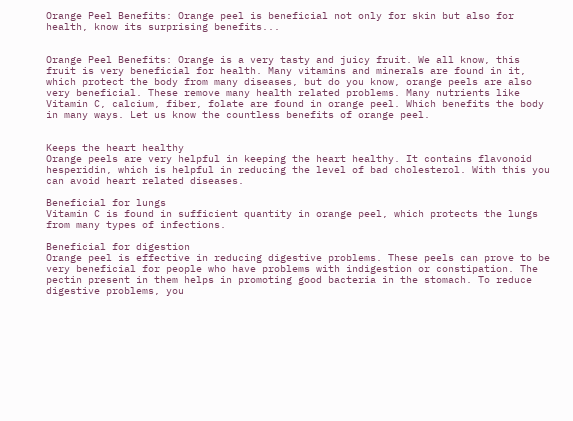Orange Peel Benefits: Orange peel is beneficial not only for skin but also for health, know its surprising benefits...


Orange Peel Benefits: Orange is a very tasty and juicy fruit. We all know, this fruit is very beneficial for health. Many vitamins and minerals are found in it, which protect the body from many diseases, but do you know, orange peels are also very beneficial. These remove many health related problems. Many nutrients like Vitamin C, calcium, fiber, folate are found in orange peel. Which benefits the body in many ways. Let us know the countless benefits of orange peel.


Keeps the heart healthy
Orange peels are very helpful in keeping the heart healthy. It contains flavonoid hesperidin, which is helpful in reducing the level of bad cholesterol. With this you can avoid heart related diseases.

Beneficial for lungs
Vitamin C is found in sufficient quantity in orange peel, which protects the lungs from many types of infections.

Beneficial for digestion
Orange peel is effective in reducing digestive problems. These peels can prove to be very beneficial for people who have problems with indigestion or constipation. The pectin present in them helps in promoting good bacteria in the stomach. To reduce digestive problems, you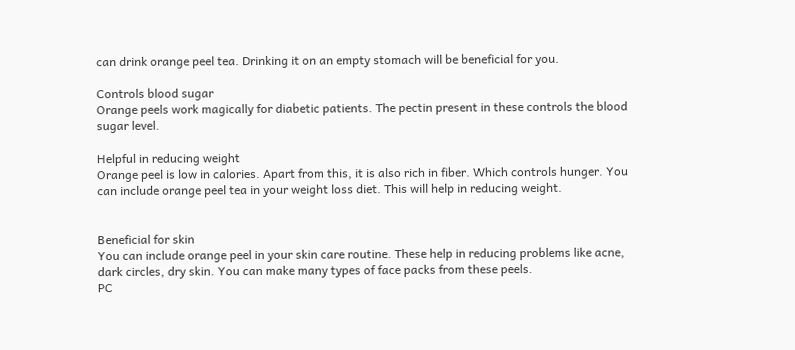can drink orange peel tea. Drinking it on an empty stomach will be beneficial for you.

Controls blood sugar
Orange peels work magically for diabetic patients. The pectin present in these controls the blood sugar level.

Helpful in reducing weight
Orange peel is low in calories. Apart from this, it is also rich in fiber. Which controls hunger. You can include orange peel tea in your weight loss diet. This will help in reducing weight.


Beneficial for skin
You can include orange peel in your skin care routine. These help in reducing problems like acne, dark circles, dry skin. You can make many types of face packs from these peels.
PC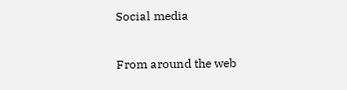Social media

From around the web